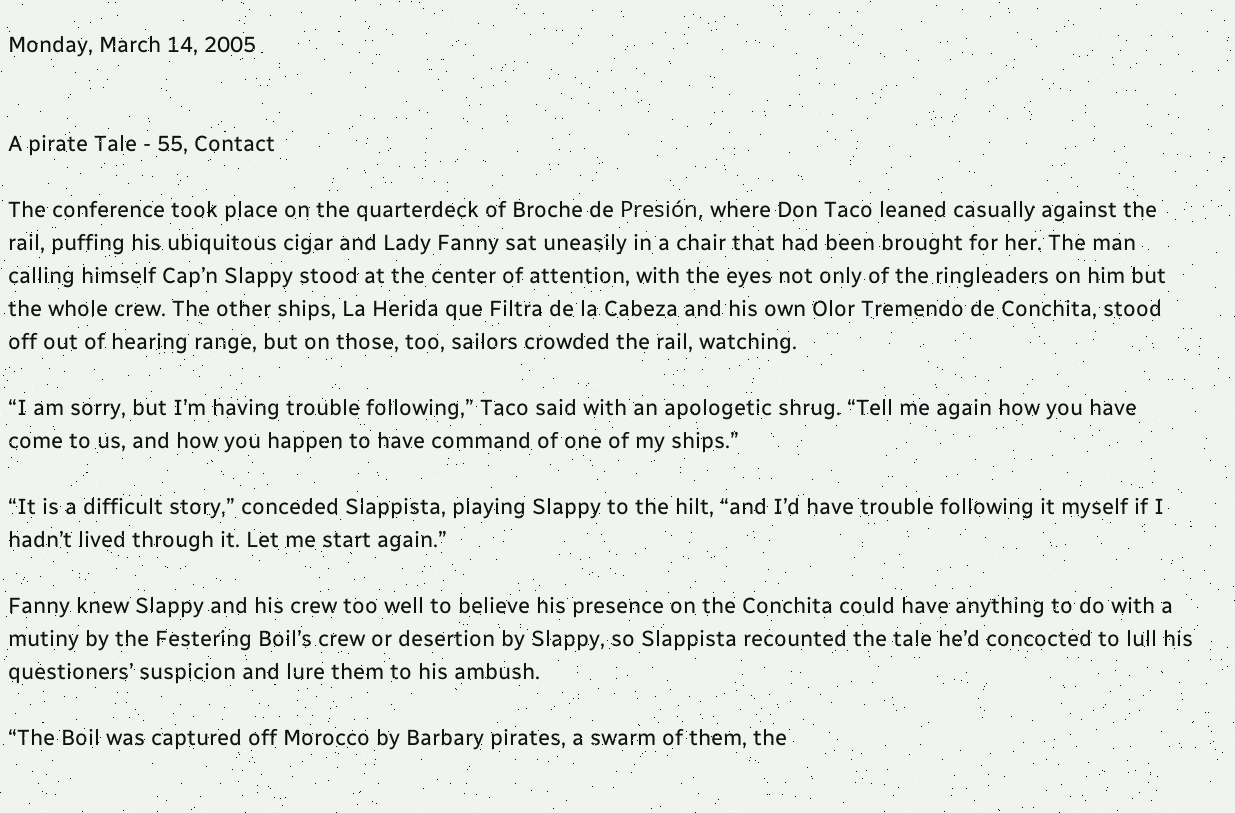Monday, March 14, 2005


A pirate Tale - 55, Contact

The conference took place on the quarterdeck of Broche de Presión, where Don Taco leaned casually against the rail, puffing his ubiquitous cigar and Lady Fanny sat uneasily in a chair that had been brought for her. The man calling himself Cap’n Slappy stood at the center of attention, with the eyes not only of the ringleaders on him but the whole crew. The other ships, La Herida que Filtra de la Cabeza and his own Olor Tremendo de Conchita, stood off out of hearing range, but on those, too, sailors crowded the rail, watching.

“I am sorry, but I’m having trouble following,” Taco said with an apologetic shrug. “Tell me again how you have come to us, and how you happen to have command of one of my ships.”

“It is a difficult story,” conceded Slappista, playing Slappy to the hilt, “and I’d have trouble following it myself if I hadn’t lived through it. Let me start again.”

Fanny knew Slappy and his crew too well to believe his presence on the Conchita could have anything to do with a mutiny by the Festering Boil’s crew or desertion by Slappy, so Slappista recounted the tale he’d concocted to lull his questioners’ suspicion and lure them to his ambush.

“The Boil was captured off Morocco by Barbary pirates, a swarm of them, the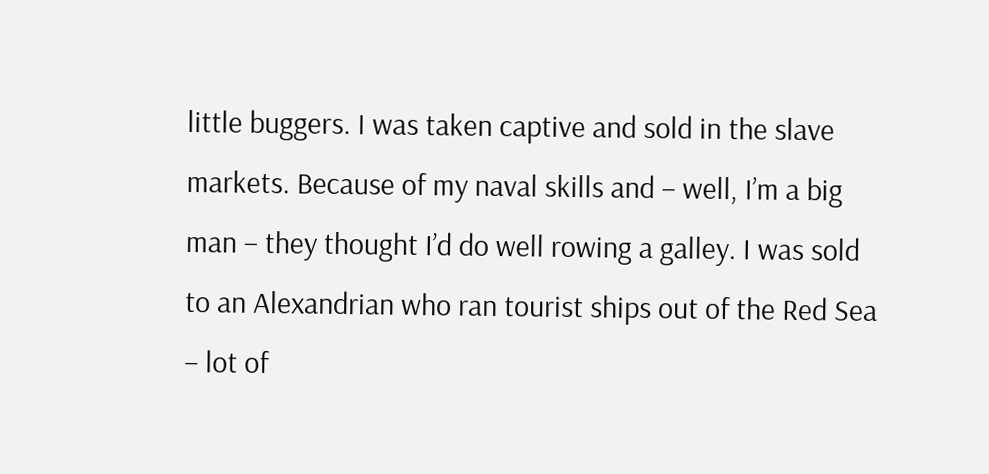little buggers. I was taken captive and sold in the slave markets. Because of my naval skills and – well, I’m a big man – they thought I’d do well rowing a galley. I was sold to an Alexandrian who ran tourist ships out of the Red Sea – lot of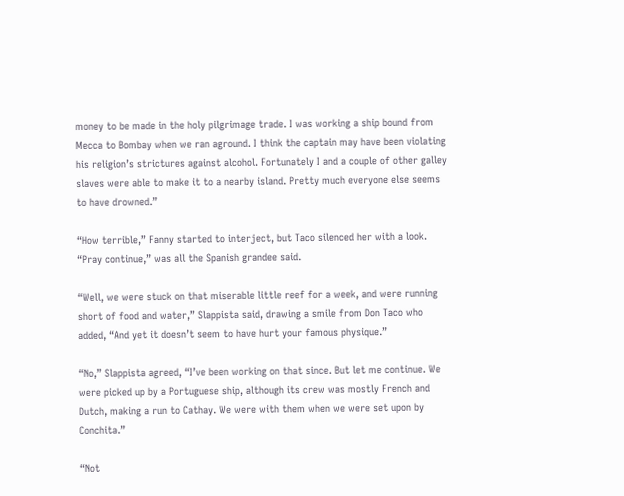money to be made in the holy pilgrimage trade. I was working a ship bound from Mecca to Bombay when we ran aground. I think the captain may have been violating his religion’s strictures against alcohol. Fortunately I and a couple of other galley slaves were able to make it to a nearby island. Pretty much everyone else seems to have drowned.”

“How terrible,” Fanny started to interject, but Taco silenced her with a look. “Pray continue,” was all the Spanish grandee said.

“Well, we were stuck on that miserable little reef for a week, and were running short of food and water,” Slappista said, drawing a smile from Don Taco who added, “And yet it doesn’t seem to have hurt your famous physique.”

“No,” Slappista agreed, “I’ve been working on that since. But let me continue. We were picked up by a Portuguese ship, although its crew was mostly French and Dutch, making a run to Cathay. We were with them when we were set upon by Conchita.”

“Not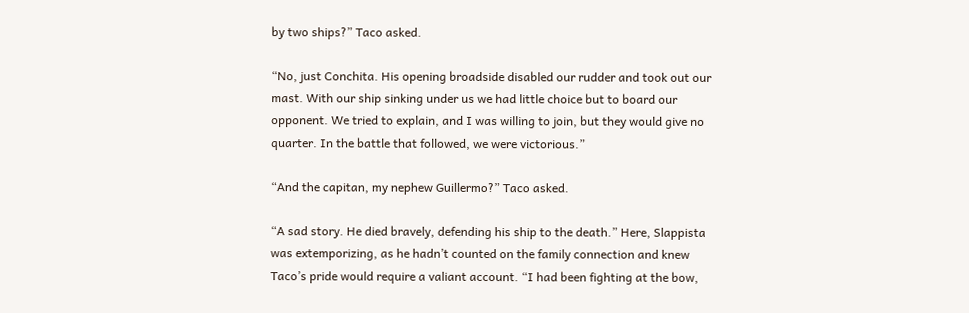by two ships?” Taco asked.

“No, just Conchita. His opening broadside disabled our rudder and took out our mast. With our ship sinking under us we had little choice but to board our opponent. We tried to explain, and I was willing to join, but they would give no quarter. In the battle that followed, we were victorious.”

“And the capitan, my nephew Guillermo?” Taco asked.

“A sad story. He died bravely, defending his ship to the death.” Here, Slappista was extemporizing, as he hadn’t counted on the family connection and knew Taco’s pride would require a valiant account. “I had been fighting at the bow,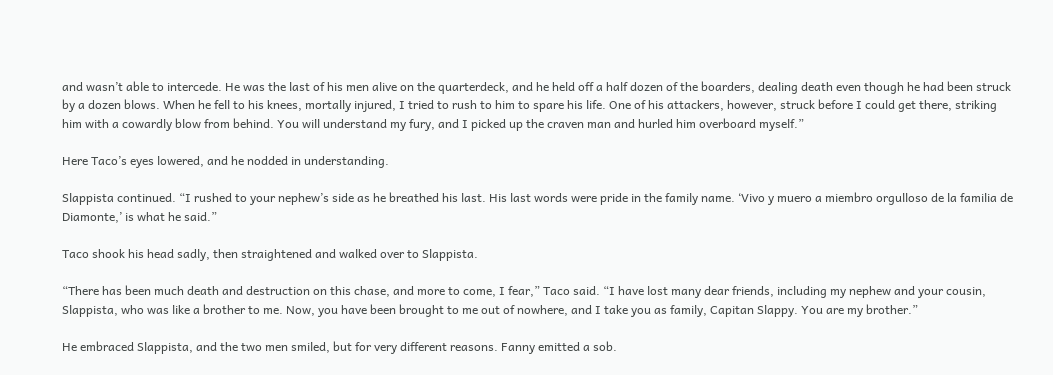and wasn’t able to intercede. He was the last of his men alive on the quarterdeck, and he held off a half dozen of the boarders, dealing death even though he had been struck by a dozen blows. When he fell to his knees, mortally injured, I tried to rush to him to spare his life. One of his attackers, however, struck before I could get there, striking him with a cowardly blow from behind. You will understand my fury, and I picked up the craven man and hurled him overboard myself.”

Here Taco’s eyes lowered, and he nodded in understanding.

Slappista continued. “I rushed to your nephew’s side as he breathed his last. His last words were pride in the family name. ‘Vivo y muero a miembro orgulloso de la familia de Diamonte,’ is what he said.”

Taco shook his head sadly, then straightened and walked over to Slappista.

“There has been much death and destruction on this chase, and more to come, I fear,” Taco said. “I have lost many dear friends, including my nephew and your cousin, Slappista, who was like a brother to me. Now, you have been brought to me out of nowhere, and I take you as family, Capitan Slappy. You are my brother.”

He embraced Slappista, and the two men smiled, but for very different reasons. Fanny emitted a sob.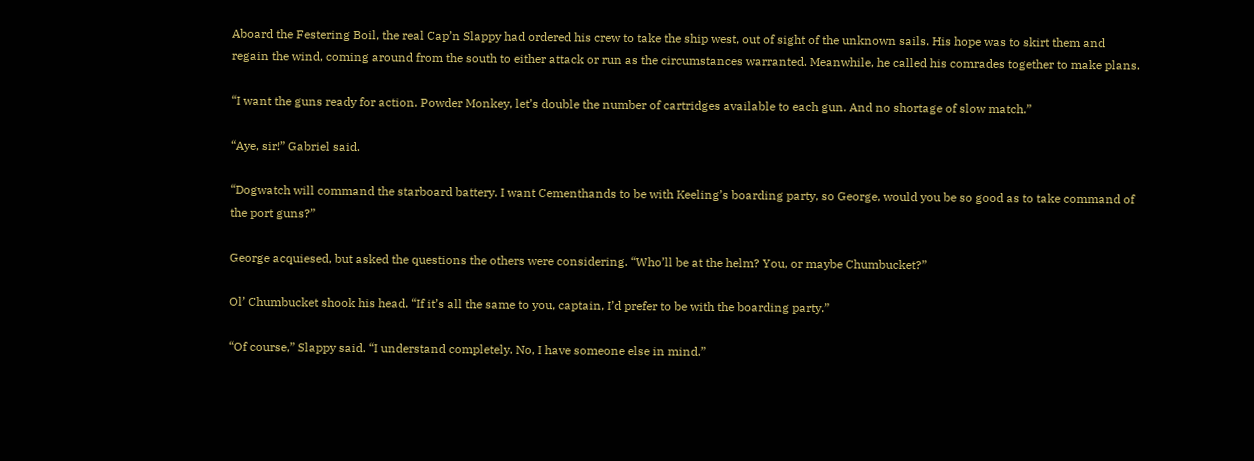Aboard the Festering Boil, the real Cap’n Slappy had ordered his crew to take the ship west, out of sight of the unknown sails. His hope was to skirt them and regain the wind, coming around from the south to either attack or run as the circumstances warranted. Meanwhile, he called his comrades together to make plans.

“I want the guns ready for action. Powder Monkey, let’s double the number of cartridges available to each gun. And no shortage of slow match.”

“Aye, sir!” Gabriel said.

“Dogwatch will command the starboard battery. I want Cementhands to be with Keeling’s boarding party, so George, would you be so good as to take command of the port guns?”

George acquiesed, but asked the questions the others were considering. “Who’ll be at the helm? You, or maybe Chumbucket?”

Ol’ Chumbucket shook his head. “If it’s all the same to you, captain, I’d prefer to be with the boarding party.”

“Of course,” Slappy said. “I understand completely. No, I have someone else in mind.”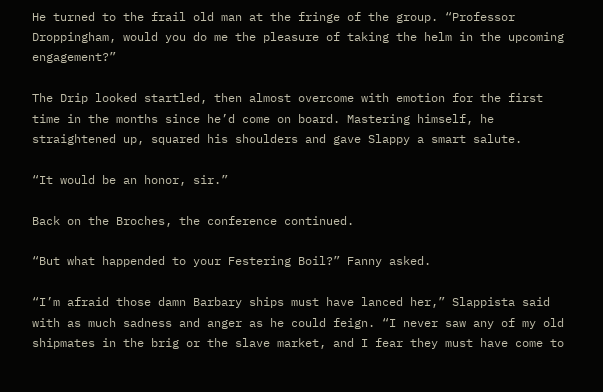He turned to the frail old man at the fringe of the group. “Professor Droppingham, would you do me the pleasure of taking the helm in the upcoming engagement?”

The Drip looked startled, then almost overcome with emotion for the first time in the months since he’d come on board. Mastering himself, he straightened up, squared his shoulders and gave Slappy a smart salute.

“It would be an honor, sir.”

Back on the Broches, the conference continued.

“But what happended to your Festering Boil?” Fanny asked.

“I’m afraid those damn Barbary ships must have lanced her,” Slappista said with as much sadness and anger as he could feign. “I never saw any of my old shipmates in the brig or the slave market, and I fear they must have come to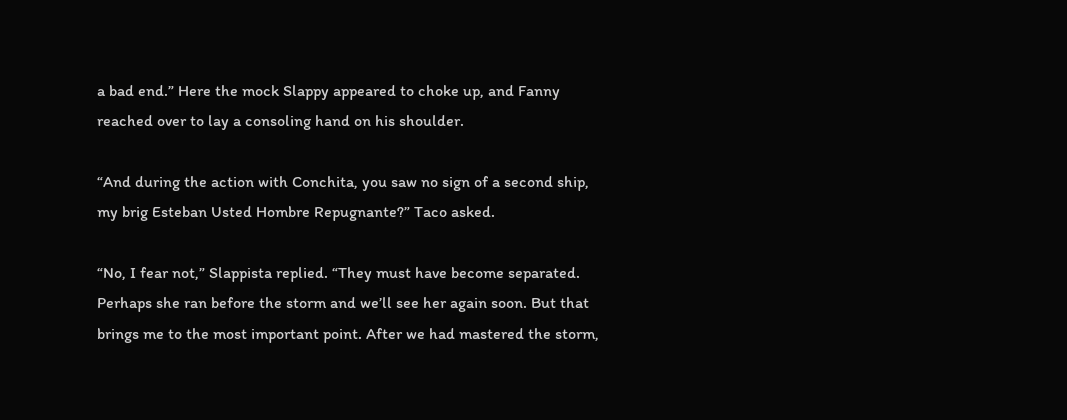a bad end.” Here the mock Slappy appeared to choke up, and Fanny reached over to lay a consoling hand on his shoulder.

“And during the action with Conchita, you saw no sign of a second ship, my brig Esteban Usted Hombre Repugnante?” Taco asked.

“No, I fear not,” Slappista replied. “They must have become separated. Perhaps she ran before the storm and we’ll see her again soon. But that brings me to the most important point. After we had mastered the storm,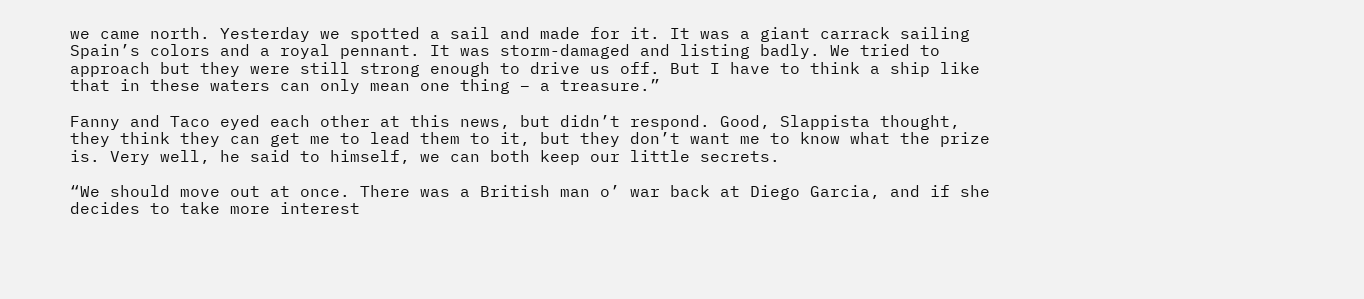we came north. Yesterday we spotted a sail and made for it. It was a giant carrack sailing Spain’s colors and a royal pennant. It was storm-damaged and listing badly. We tried to approach but they were still strong enough to drive us off. But I have to think a ship like that in these waters can only mean one thing – a treasure.”

Fanny and Taco eyed each other at this news, but didn’t respond. Good, Slappista thought, they think they can get me to lead them to it, but they don’t want me to know what the prize is. Very well, he said to himself, we can both keep our little secrets.

“We should move out at once. There was a British man o’ war back at Diego Garcia, and if she decides to take more interest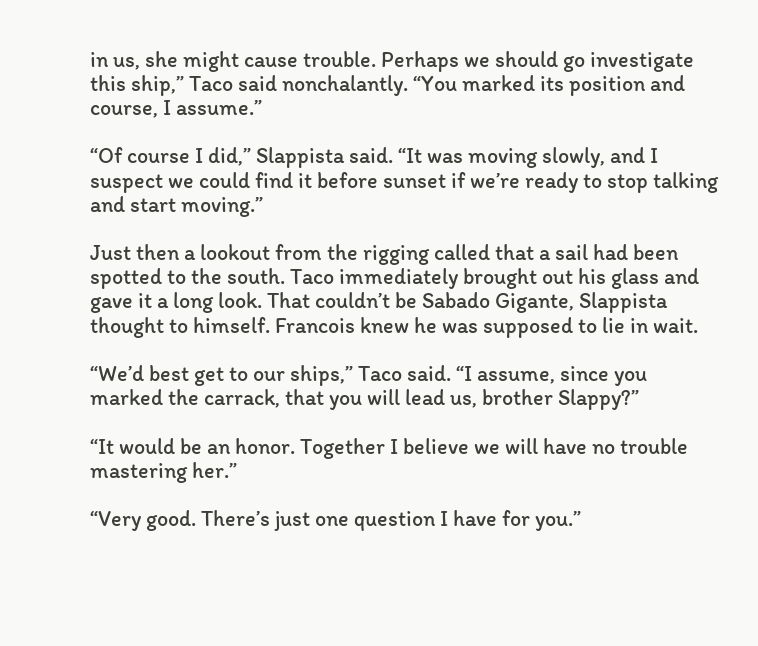in us, she might cause trouble. Perhaps we should go investigate this ship,” Taco said nonchalantly. “You marked its position and course, I assume.”

“Of course I did,” Slappista said. “It was moving slowly, and I suspect we could find it before sunset if we’re ready to stop talking and start moving.”

Just then a lookout from the rigging called that a sail had been spotted to the south. Taco immediately brought out his glass and gave it a long look. That couldn’t be Sabado Gigante, Slappista thought to himself. Francois knew he was supposed to lie in wait.

“We’d best get to our ships,” Taco said. “I assume, since you marked the carrack, that you will lead us, brother Slappy?”

“It would be an honor. Together I believe we will have no trouble mastering her.”

“Very good. There’s just one question I have for you.”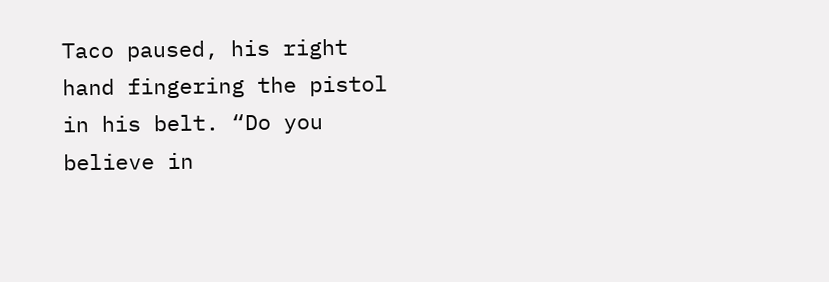Taco paused, his right hand fingering the pistol in his belt. “Do you believe in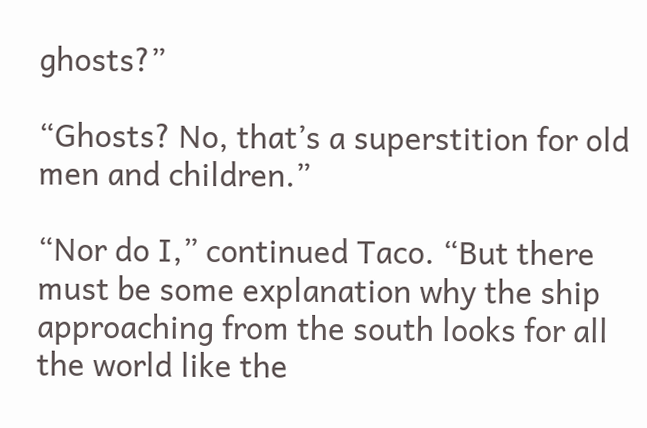ghosts?”

“Ghosts? No, that’s a superstition for old men and children.”

“Nor do I,” continued Taco. “But there must be some explanation why the ship approaching from the south looks for all the world like the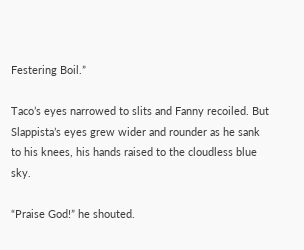Festering Boil.”

Taco’s eyes narrowed to slits and Fanny recoiled. But Slappista’s eyes grew wider and rounder as he sank to his knees, his hands raised to the cloudless blue sky.

“Praise God!” he shouted.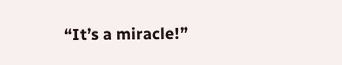“It’s a miracle!”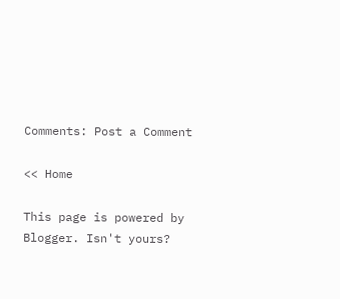Comments: Post a Comment

<< Home

This page is powered by Blogger. Isn't yours?